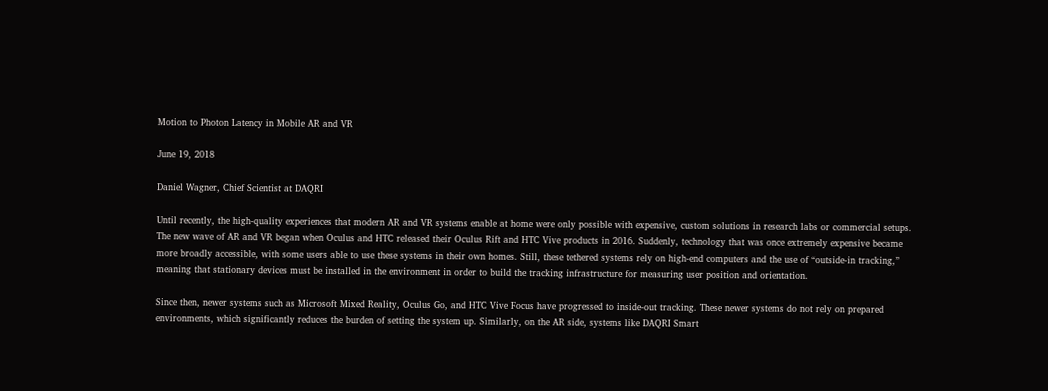Motion to Photon Latency in Mobile AR and VR

June 19, 2018

Daniel Wagner, Chief Scientist at DAQRI

Until recently, the high-quality experiences that modern AR and VR systems enable at home were only possible with expensive, custom solutions in research labs or commercial setups. The new wave of AR and VR began when Oculus and HTC released their Oculus Rift and HTC Vive products in 2016. Suddenly, technology that was once extremely expensive became more broadly accessible, with some users able to use these systems in their own homes. Still, these tethered systems rely on high-end computers and the use of “outside-in tracking,” meaning that stationary devices must be installed in the environment in order to build the tracking infrastructure for measuring user position and orientation.

Since then, newer systems such as Microsoft Mixed Reality, Oculus Go, and HTC Vive Focus have progressed to inside-out tracking. These newer systems do not rely on prepared environments, which significantly reduces the burden of setting the system up. Similarly, on the AR side, systems like DAQRI Smart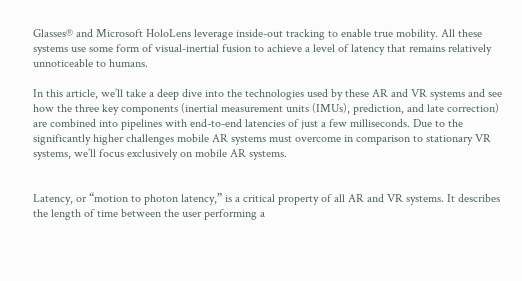Glasses® and Microsoft HoloLens leverage inside-out tracking to enable true mobility. All these systems use some form of visual-inertial fusion to achieve a level of latency that remains relatively unnoticeable to humans.

In this article, we’ll take a deep dive into the technologies used by these AR and VR systems and see how the three key components (inertial measurement units (IMUs), prediction, and late correction) are combined into pipelines with end-to-end latencies of just a few milliseconds. Due to the significantly higher challenges mobile AR systems must overcome in comparison to stationary VR systems, we’ll focus exclusively on mobile AR systems.


Latency, or “motion to photon latency,” is a critical property of all AR and VR systems. It describes the length of time between the user performing a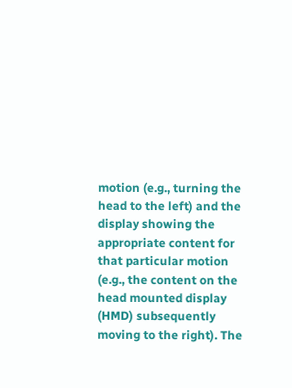motion (e.g., turning the head to the left) and the display showing the appropriate content for that particular motion (e.g., the content on the head mounted display (HMD) subsequently moving to the right). The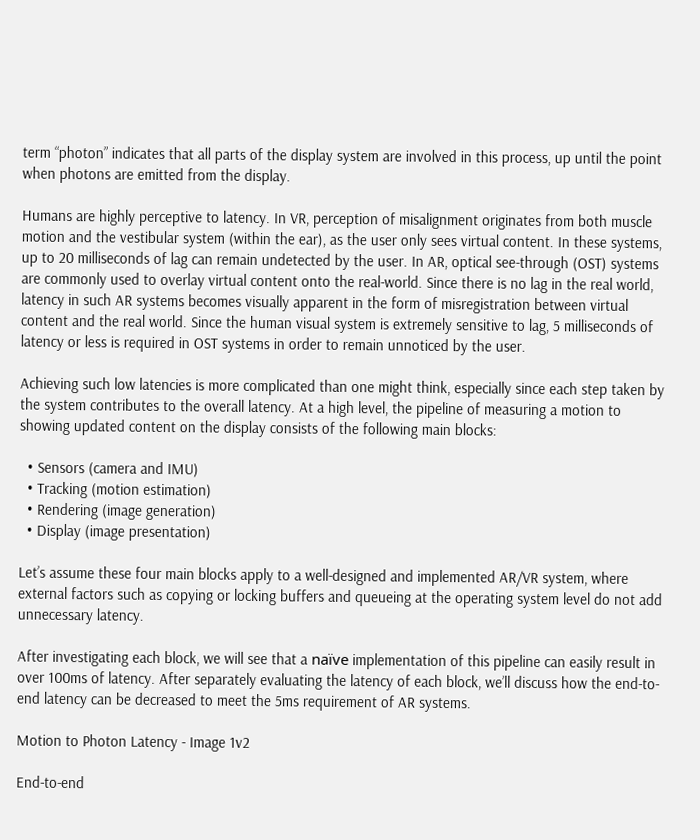term “photon” indicates that all parts of the display system are involved in this process, up until the point when photons are emitted from the display.

Humans are highly perceptive to latency. In VR, perception of misalignment originates from both muscle motion and the vestibular system (within the ear), as the user only sees virtual content. In these systems, up to 20 milliseconds of lag can remain undetected by the user. In AR, optical see-through (OST) systems are commonly used to overlay virtual content onto the real-world. Since there is no lag in the real world, latency in such AR systems becomes visually apparent in the form of misregistration between virtual content and the real world. Since the human visual system is extremely sensitive to lag, 5 milliseconds of latency or less is required in OST systems in order to remain unnoticed by the user.

Achieving such low latencies is more complicated than one might think, especially since each step taken by the system contributes to the overall latency. At a high level, the pipeline of measuring a motion to showing updated content on the display consists of the following main blocks:

  • Sensors (camera and IMU)
  • Tracking (motion estimation)
  • Rendering (image generation)
  • Display (image presentation)

Let’s assume these four main blocks apply to a well-designed and implemented AR/VR system, where external factors such as copying or locking buffers and queueing at the operating system level do not add unnecessary latency.

After investigating each block, we will see that a naïve implementation of this pipeline can easily result in over 100ms of latency. After separately evaluating the latency of each block, we’ll discuss how the end-to-end latency can be decreased to meet the 5ms requirement of AR systems.

Motion to Photon Latency - Image 1v2

End-to-end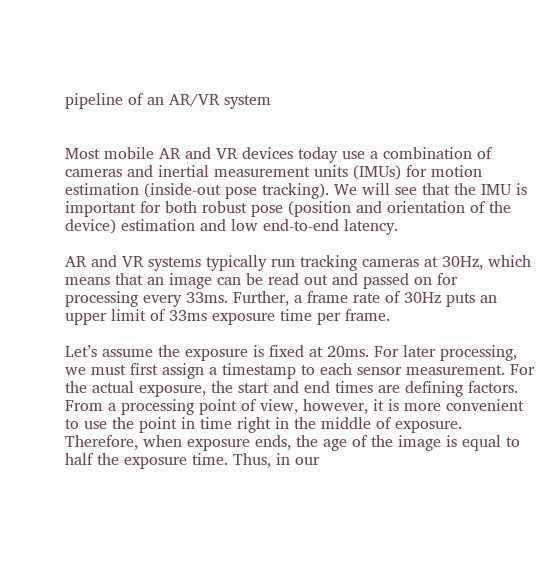pipeline of an AR/VR system


Most mobile AR and VR devices today use a combination of cameras and inertial measurement units (IMUs) for motion estimation (inside-out pose tracking). We will see that the IMU is important for both robust pose (position and orientation of the device) estimation and low end-to-end latency.

AR and VR systems typically run tracking cameras at 30Hz, which means that an image can be read out and passed on for processing every 33ms. Further, a frame rate of 30Hz puts an upper limit of 33ms exposure time per frame.

Let’s assume the exposure is fixed at 20ms. For later processing, we must first assign a timestamp to each sensor measurement. For the actual exposure, the start and end times are defining factors. From a processing point of view, however, it is more convenient to use the point in time right in the middle of exposure. Therefore, when exposure ends, the age of the image is equal to half the exposure time. Thus, in our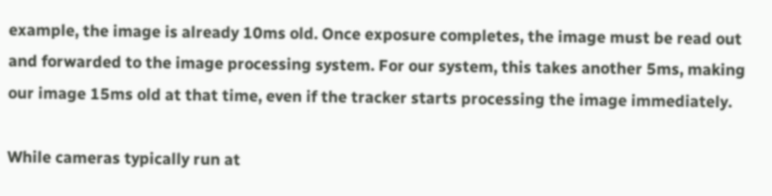example, the image is already 10ms old. Once exposure completes, the image must be read out and forwarded to the image processing system. For our system, this takes another 5ms, making our image 15ms old at that time, even if the tracker starts processing the image immediately.

While cameras typically run at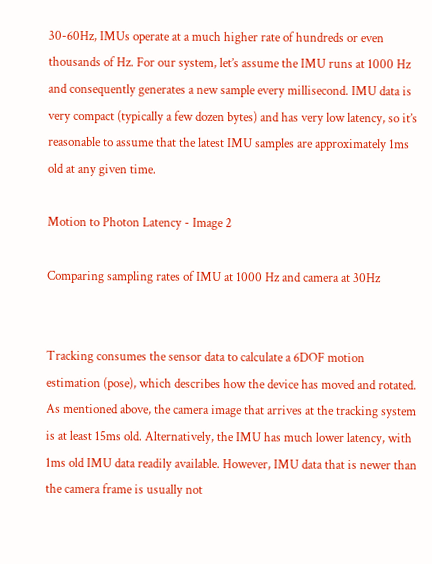30-60Hz, IMUs operate at a much higher rate of hundreds or even thousands of Hz. For our system, let’s assume the IMU runs at 1000 Hz and consequently generates a new sample every millisecond. IMU data is very compact (typically a few dozen bytes) and has very low latency, so it’s reasonable to assume that the latest IMU samples are approximately 1ms old at any given time.

Motion to Photon Latency - Image 2

Comparing sampling rates of IMU at 1000 Hz and camera at 30Hz


Tracking consumes the sensor data to calculate a 6DOF motion estimation (pose), which describes how the device has moved and rotated. As mentioned above, the camera image that arrives at the tracking system is at least 15ms old. Alternatively, the IMU has much lower latency, with 1ms old IMU data readily available. However, IMU data that is newer than the camera frame is usually not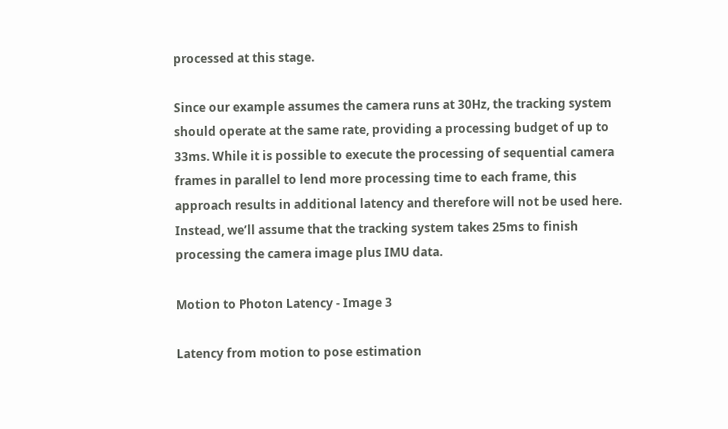processed at this stage.

Since our example assumes the camera runs at 30Hz, the tracking system should operate at the same rate, providing a processing budget of up to 33ms. While it is possible to execute the processing of sequential camera frames in parallel to lend more processing time to each frame, this approach results in additional latency and therefore will not be used here. Instead, we’ll assume that the tracking system takes 25ms to finish processing the camera image plus IMU data.

Motion to Photon Latency - Image 3

Latency from motion to pose estimation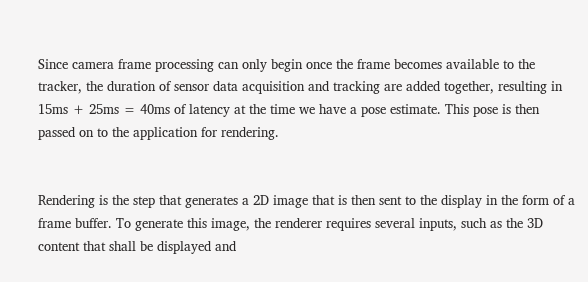Since camera frame processing can only begin once the frame becomes available to the tracker, the duration of sensor data acquisition and tracking are added together, resulting in 15ms + 25ms = 40ms of latency at the time we have a pose estimate. This pose is then passed on to the application for rendering.


Rendering is the step that generates a 2D image that is then sent to the display in the form of a frame buffer. To generate this image, the renderer requires several inputs, such as the 3D content that shall be displayed and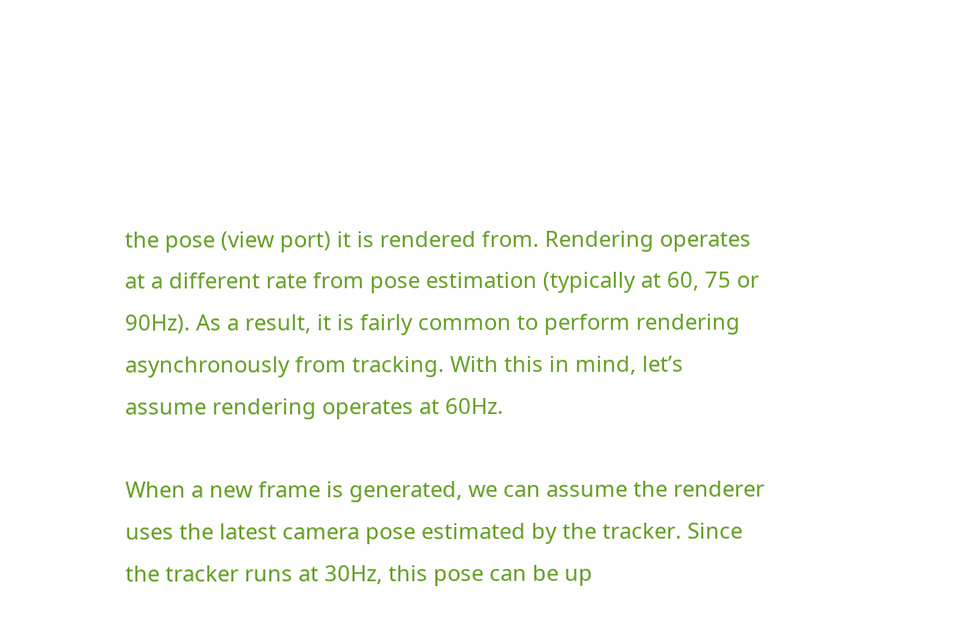the pose (view port) it is rendered from. Rendering operates at a different rate from pose estimation (typically at 60, 75 or 90Hz). As a result, it is fairly common to perform rendering asynchronously from tracking. With this in mind, let’s assume rendering operates at 60Hz.

When a new frame is generated, we can assume the renderer uses the latest camera pose estimated by the tracker. Since the tracker runs at 30Hz, this pose can be up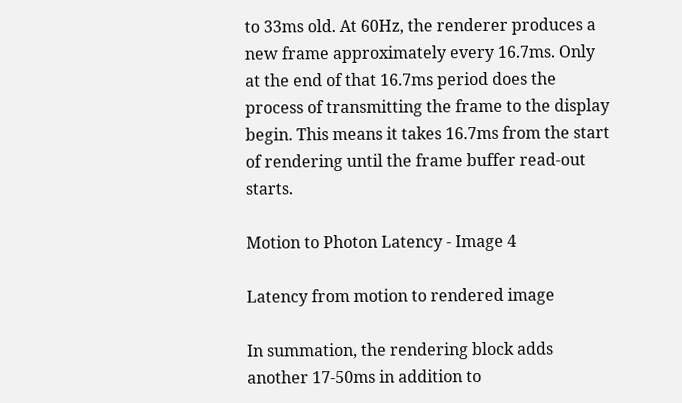to 33ms old. At 60Hz, the renderer produces a new frame approximately every 16.7ms. Only at the end of that 16.7ms period does the process of transmitting the frame to the display begin. This means it takes 16.7ms from the start of rendering until the frame buffer read-out starts.

Motion to Photon Latency - Image 4

Latency from motion to rendered image

In summation, the rendering block adds another 17-50ms in addition to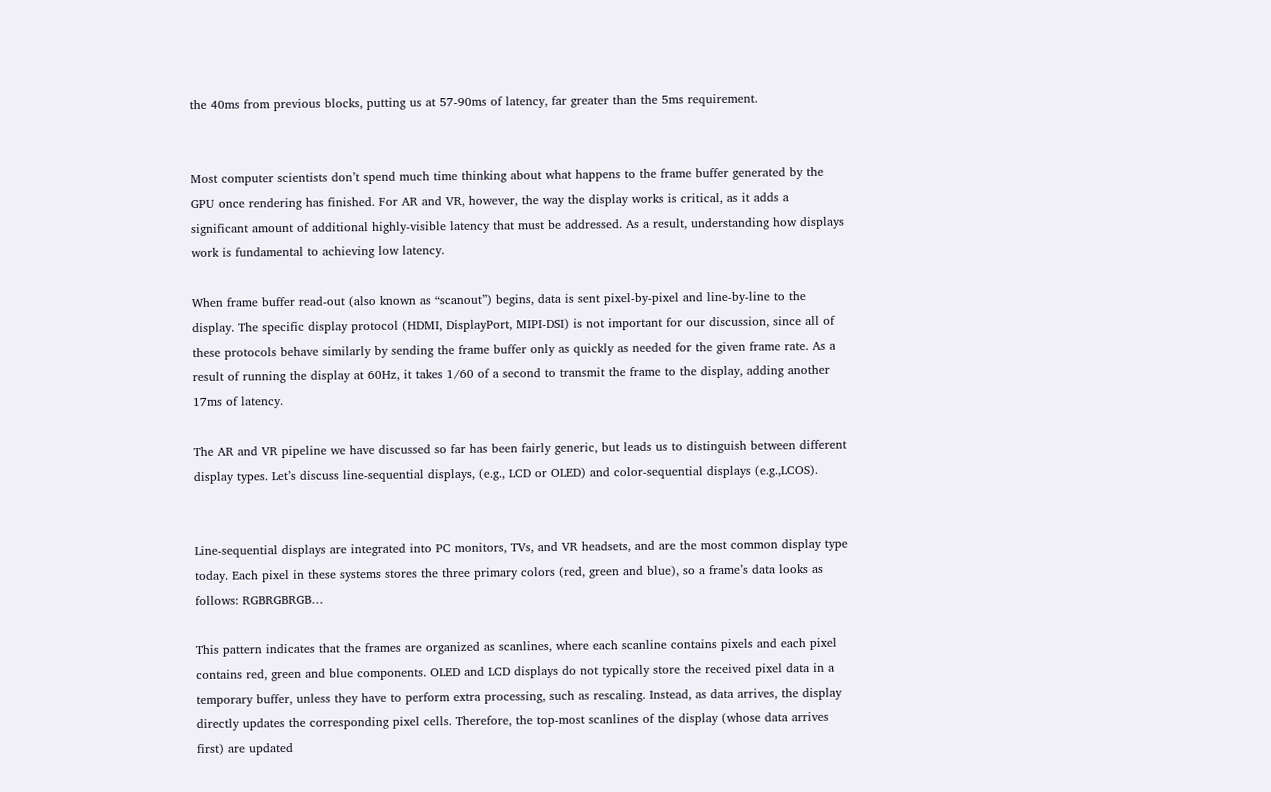the 40ms from previous blocks, putting us at 57-90ms of latency, far greater than the 5ms requirement.


Most computer scientists don’t spend much time thinking about what happens to the frame buffer generated by the GPU once rendering has finished. For AR and VR, however, the way the display works is critical, as it adds a significant amount of additional highly-visible latency that must be addressed. As a result, understanding how displays work is fundamental to achieving low latency.

When frame buffer read-out (also known as “scanout”) begins, data is sent pixel-by-pixel and line-by-line to the display. The specific display protocol (HDMI, DisplayPort, MIPI-DSI) is not important for our discussion, since all of these protocols behave similarly by sending the frame buffer only as quickly as needed for the given frame rate. As a result of running the display at 60Hz, it takes 1/60 of a second to transmit the frame to the display, adding another 17ms of latency.

The AR and VR pipeline we have discussed so far has been fairly generic, but leads us to distinguish between different display types. Let’s discuss line-sequential displays, (e.g., LCD or OLED) and color-sequential displays (e.g.,LCOS).


Line-sequential displays are integrated into PC monitors, TVs, and VR headsets, and are the most common display type today. Each pixel in these systems stores the three primary colors (red, green and blue), so a frame’s data looks as follows: RGBRGBRGB…

This pattern indicates that the frames are organized as scanlines, where each scanline contains pixels and each pixel contains red, green and blue components. OLED and LCD displays do not typically store the received pixel data in a temporary buffer, unless they have to perform extra processing, such as rescaling. Instead, as data arrives, the display directly updates the corresponding pixel cells. Therefore, the top-most scanlines of the display (whose data arrives first) are updated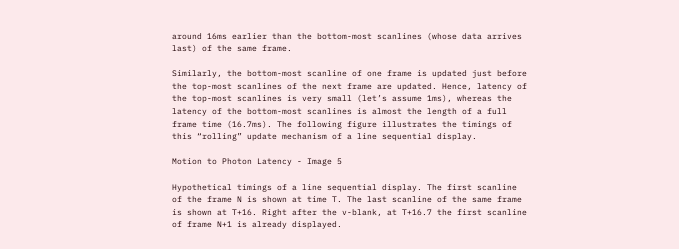around 16ms earlier than the bottom-most scanlines (whose data arrives last) of the same frame.

Similarly, the bottom-most scanline of one frame is updated just before the top-most scanlines of the next frame are updated. Hence, latency of the top-most scanlines is very small (let’s assume 1ms), whereas the latency of the bottom-most scanlines is almost the length of a full frame time (16.7ms). The following figure illustrates the timings of this “rolling” update mechanism of a line sequential display.

Motion to Photon Latency - Image 5

Hypothetical timings of a line sequential display. The first scanline of the frame N is shown at time T. The last scanline of the same frame is shown at T+16. Right after the v-blank, at T+16.7 the first scanline of frame N+1 is already displayed.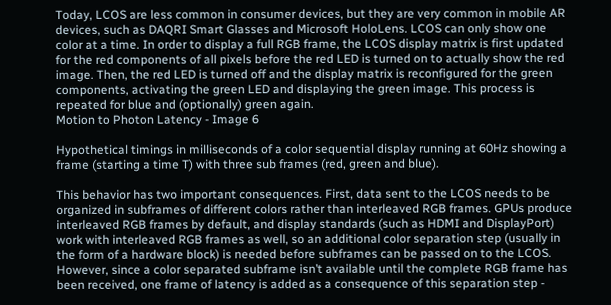Today, LCOS are less common in consumer devices, but they are very common in mobile AR devices, such as DAQRI Smart Glasses and Microsoft HoloLens. LCOS can only show one color at a time. In order to display a full RGB frame, the LCOS display matrix is first updated for the red components of all pixels before the red LED is turned on to actually show the red image. Then, the red LED is turned off and the display matrix is reconfigured for the green components, activating the green LED and displaying the green image. This process is repeated for blue and (optionally) green again.
Motion to Photon Latency - Image 6

Hypothetical timings in milliseconds of a color sequential display running at 60Hz showing a frame (starting a time T) with three sub frames (red, green and blue).

This behavior has two important consequences. First, data sent to the LCOS needs to be organized in subframes of different colors rather than interleaved RGB frames. GPUs produce interleaved RGB frames by default, and display standards (such as HDMI and DisplayPort) work with interleaved RGB frames as well, so an additional color separation step (usually in the form of a hardware block) is needed before subframes can be passed on to the LCOS. However, since a color separated subframe isn’t available until the complete RGB frame has been received, one frame of latency is added as a consequence of this separation step -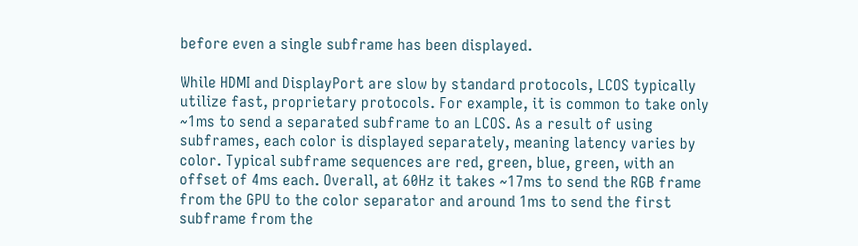before even a single subframe has been displayed.

While HDMI and DisplayPort are slow by standard protocols, LCOS typically utilize fast, proprietary protocols. For example, it is common to take only ~1ms to send a separated subframe to an LCOS. As a result of using subframes, each color is displayed separately, meaning latency varies by color. Typical subframe sequences are red, green, blue, green, with an offset of 4ms each. Overall, at 60Hz it takes ~17ms to send the RGB frame from the GPU to the color separator and around 1ms to send the first subframe from the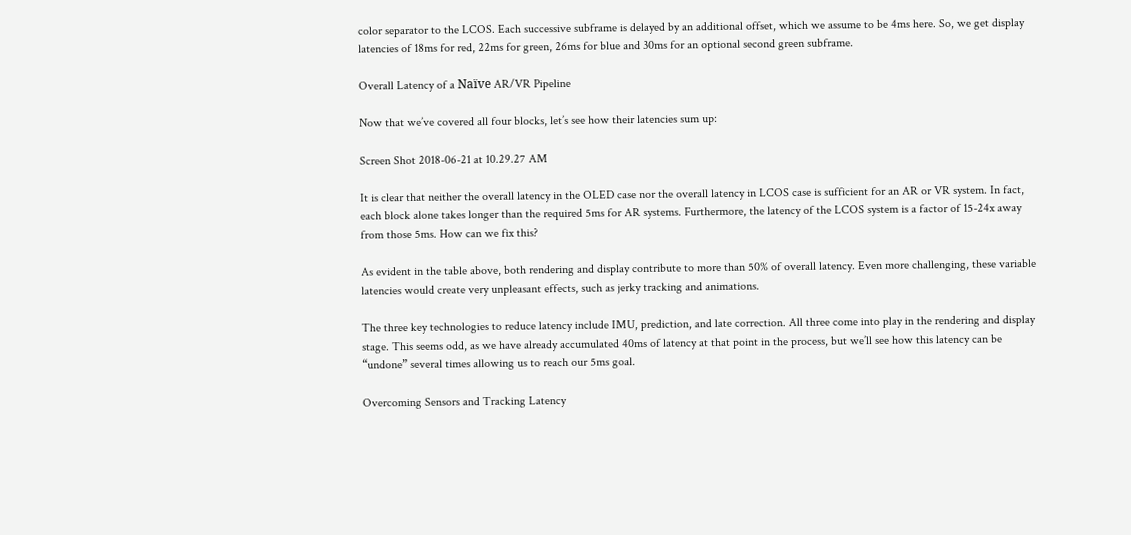color separator to the LCOS. Each successive subframe is delayed by an additional offset, which we assume to be 4ms here. So, we get display latencies of 18ms for red, 22ms for green, 26ms for blue and 30ms for an optional second green subframe.

Overall Latency of a Naïve AR/VR Pipeline

Now that we’ve covered all four blocks, let’s see how their latencies sum up:

Screen Shot 2018-06-21 at 10.29.27 AM

It is clear that neither the overall latency in the OLED case nor the overall latency in LCOS case is sufficient for an AR or VR system. In fact, each block alone takes longer than the required 5ms for AR systems. Furthermore, the latency of the LCOS system is a factor of 15-24x away from those 5ms. How can we fix this?

As evident in the table above, both rendering and display contribute to more than 50% of overall latency. Even more challenging, these variable latencies would create very unpleasant effects, such as jerky tracking and animations.

The three key technologies to reduce latency include IMU, prediction, and late correction. All three come into play in the rendering and display stage. This seems odd, as we have already accumulated 40ms of latency at that point in the process, but we’ll see how this latency can be “undone” several times allowing us to reach our 5ms goal.

Overcoming Sensors and Tracking Latency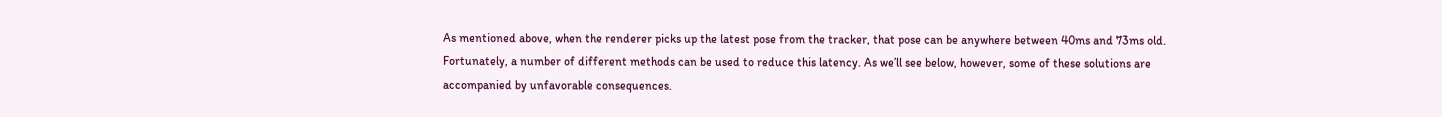As mentioned above, when the renderer picks up the latest pose from the tracker, that pose can be anywhere between 40ms and 73ms old. Fortunately, a number of different methods can be used to reduce this latency. As we’ll see below, however, some of these solutions are accompanied by unfavorable consequences.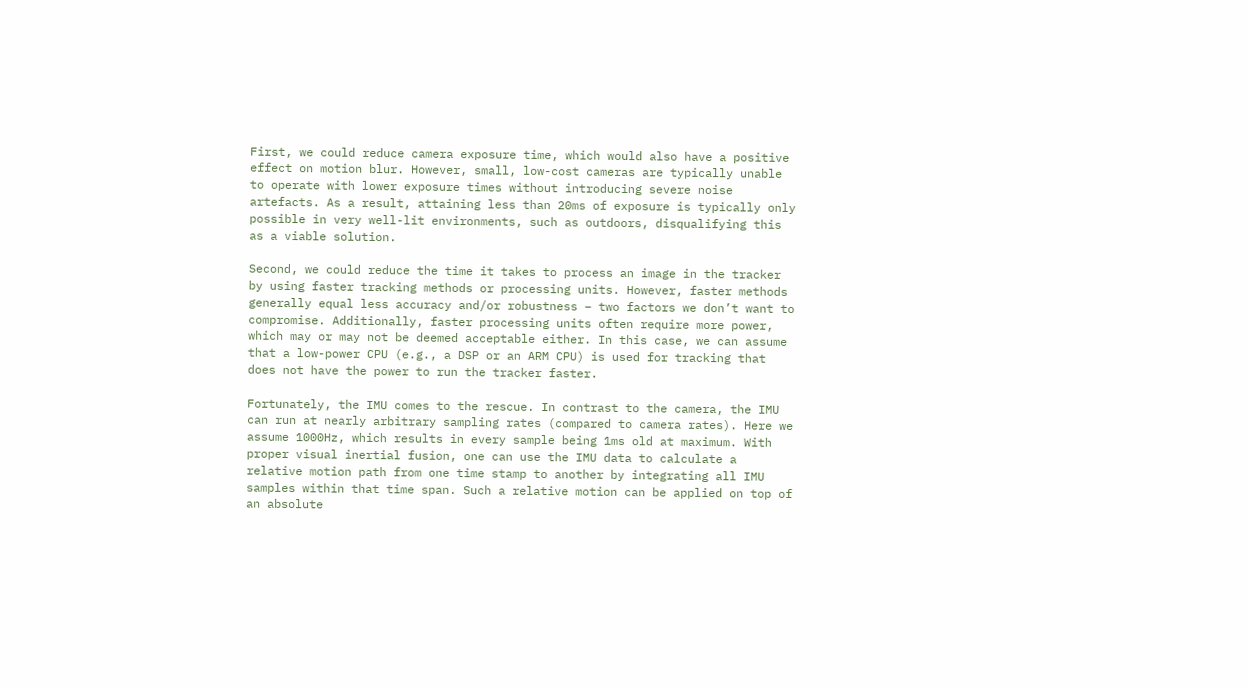First, we could reduce camera exposure time, which would also have a positive effect on motion blur. However, small, low-cost cameras are typically unable to operate with lower exposure times without introducing severe noise artefacts. As a result, attaining less than 20ms of exposure is typically only possible in very well-lit environments, such as outdoors, disqualifying this as a viable solution.

Second, we could reduce the time it takes to process an image in the tracker by using faster tracking methods or processing units. However, faster methods generally equal less accuracy and/or robustness – two factors we don’t want to compromise. Additionally, faster processing units often require more power, which may or may not be deemed acceptable either. In this case, we can assume that a low-power CPU (e.g., a DSP or an ARM CPU) is used for tracking that does not have the power to run the tracker faster.

Fortunately, the IMU comes to the rescue. In contrast to the camera, the IMU can run at nearly arbitrary sampling rates (compared to camera rates). Here we assume 1000Hz, which results in every sample being 1ms old at maximum. With proper visual inertial fusion, one can use the IMU data to calculate a relative motion path from one time stamp to another by integrating all IMU samples within that time span. Such a relative motion can be applied on top of an absolute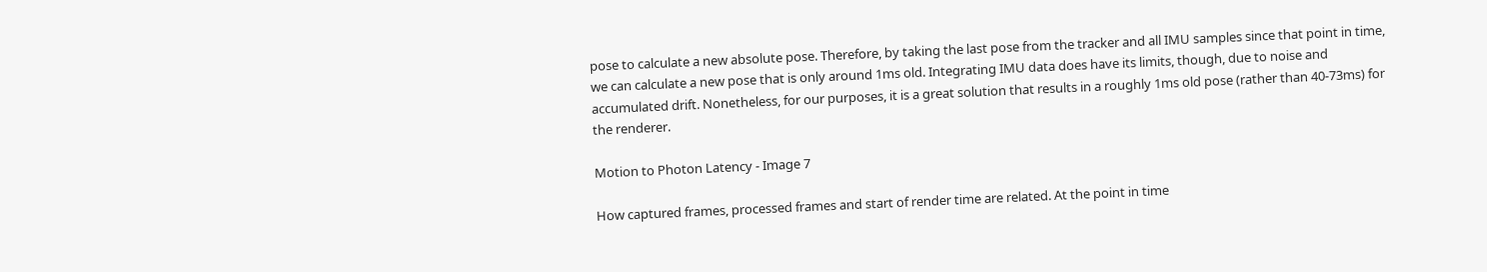pose to calculate a new absolute pose. Therefore, by taking the last pose from the tracker and all IMU samples since that point in time, we can calculate a new pose that is only around 1ms old. Integrating IMU data does have its limits, though, due to noise and accumulated drift. Nonetheless, for our purposes, it is a great solution that results in a roughly 1ms old pose (rather than 40-73ms) for the renderer.

Motion to Photon Latency - Image 7

How captured frames, processed frames and start of render time are related. At the point in time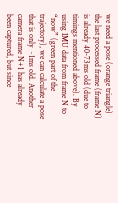we need a pose (orange triangle) the last processed frame (frame N) is already 40-73ms old (due to timings mentioned above). By using IMU data from frame N to “now” (green part of the trajectory), we can calculate a pose that is only ~1ms old. Another camera frame N+1 has already been captured, but since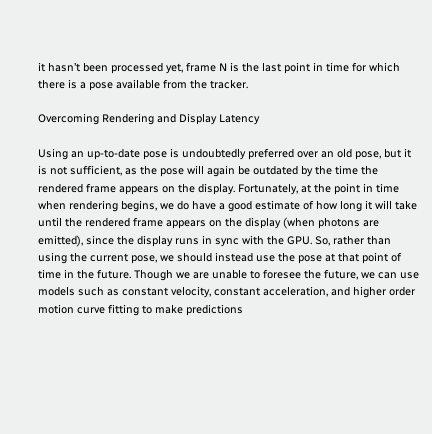it hasn’t been processed yet, frame N is the last point in time for which there is a pose available from the tracker.

Overcoming Rendering and Display Latency

Using an up-to-date pose is undoubtedly preferred over an old pose, but it is not sufficient, as the pose will again be outdated by the time the rendered frame appears on the display. Fortunately, at the point in time when rendering begins, we do have a good estimate of how long it will take until the rendered frame appears on the display (when photons are emitted), since the display runs in sync with the GPU. So, rather than using the current pose, we should instead use the pose at that point of time in the future. Though we are unable to foresee the future, we can use models such as constant velocity, constant acceleration, and higher order motion curve fitting to make predictions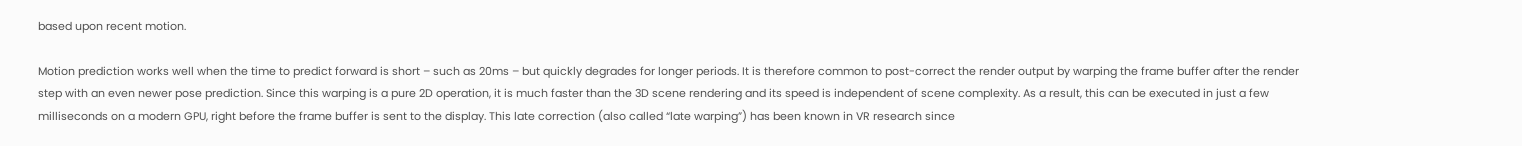based upon recent motion.

Motion prediction works well when the time to predict forward is short – such as 20ms – but quickly degrades for longer periods. It is therefore common to post-correct the render output by warping the frame buffer after the render step with an even newer pose prediction. Since this warping is a pure 2D operation, it is much faster than the 3D scene rendering and its speed is independent of scene complexity. As a result, this can be executed in just a few milliseconds on a modern GPU, right before the frame buffer is sent to the display. This late correction (also called “late warping”) has been known in VR research since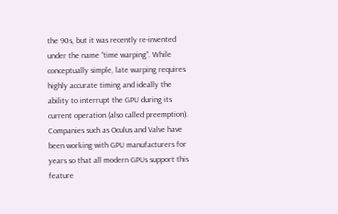the 90s, but it was recently re-invented under the name “time warping”. While conceptually simple, late warping requires highly accurate timing and ideally the ability to interrupt the GPU during its current operation (also called preemption). Companies such as Oculus and Valve have been working with GPU manufacturers for years so that all modern GPUs support this feature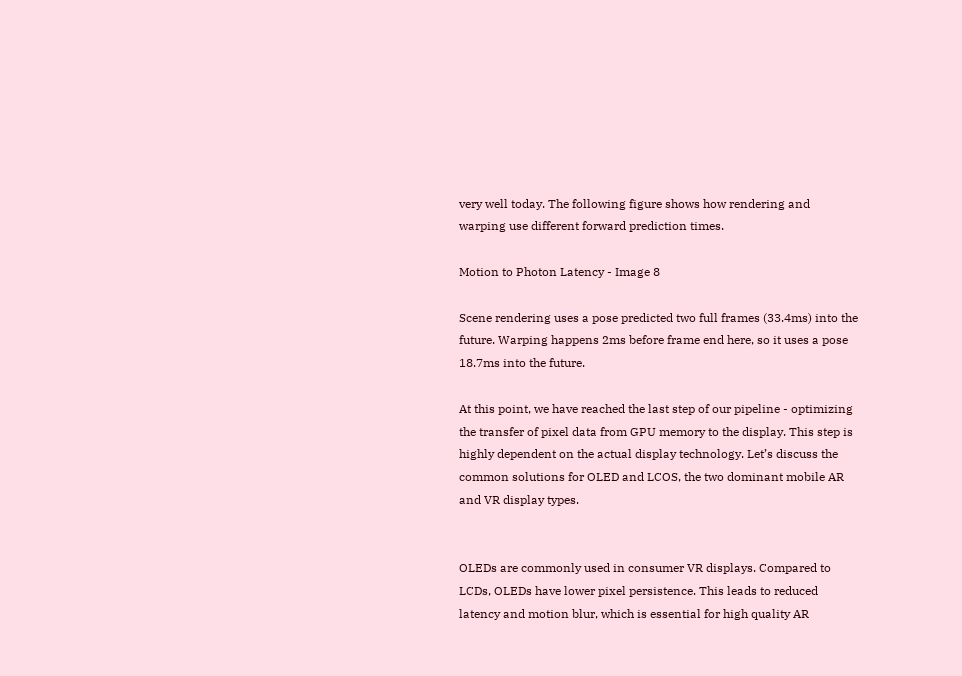very well today. The following figure shows how rendering and warping use different forward prediction times.

Motion to Photon Latency - Image 8

Scene rendering uses a pose predicted two full frames (33.4ms) into the future. Warping happens 2ms before frame end here, so it uses a pose 18.7ms into the future.

At this point, we have reached the last step of our pipeline - optimizing the transfer of pixel data from GPU memory to the display. This step is highly dependent on the actual display technology. Let’s discuss the common solutions for OLED and LCOS, the two dominant mobile AR and VR display types.


OLEDs are commonly used in consumer VR displays. Compared to LCDs, OLEDs have lower pixel persistence. This leads to reduced latency and motion blur, which is essential for high quality AR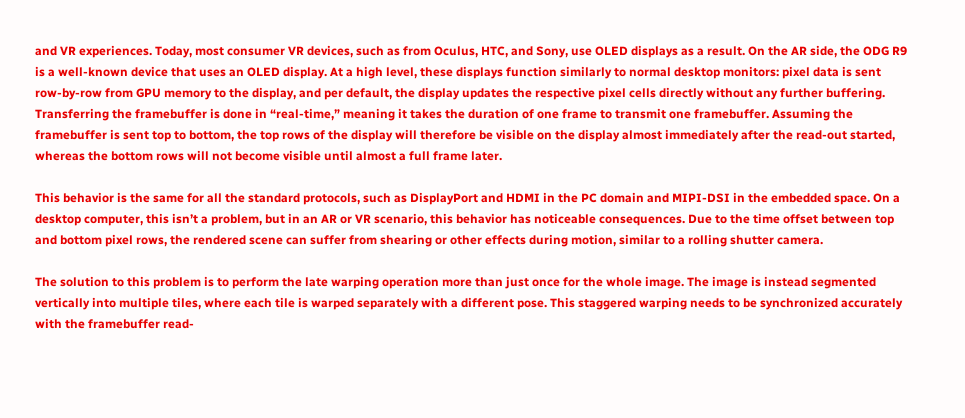and VR experiences. Today, most consumer VR devices, such as from Oculus, HTC, and Sony, use OLED displays as a result. On the AR side, the ODG R9 is a well-known device that uses an OLED display. At a high level, these displays function similarly to normal desktop monitors: pixel data is sent row-by-row from GPU memory to the display, and per default, the display updates the respective pixel cells directly without any further buffering. Transferring the framebuffer is done in “real-time,” meaning it takes the duration of one frame to transmit one framebuffer. Assuming the framebuffer is sent top to bottom, the top rows of the display will therefore be visible on the display almost immediately after the read-out started, whereas the bottom rows will not become visible until almost a full frame later.

This behavior is the same for all the standard protocols, such as DisplayPort and HDMI in the PC domain and MIPI-DSI in the embedded space. On a desktop computer, this isn’t a problem, but in an AR or VR scenario, this behavior has noticeable consequences. Due to the time offset between top and bottom pixel rows, the rendered scene can suffer from shearing or other effects during motion, similar to a rolling shutter camera.

The solution to this problem is to perform the late warping operation more than just once for the whole image. The image is instead segmented vertically into multiple tiles, where each tile is warped separately with a different pose. This staggered warping needs to be synchronized accurately with the framebuffer read-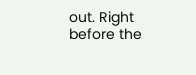out. Right before the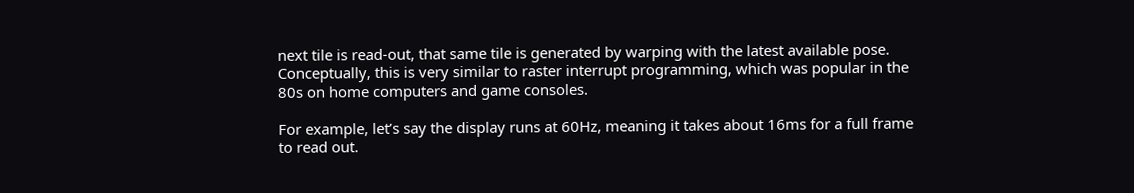next tile is read-out, that same tile is generated by warping with the latest available pose. Conceptually, this is very similar to raster interrupt programming, which was popular in the 80s on home computers and game consoles.

For example, let’s say the display runs at 60Hz, meaning it takes about 16ms for a full frame to read out.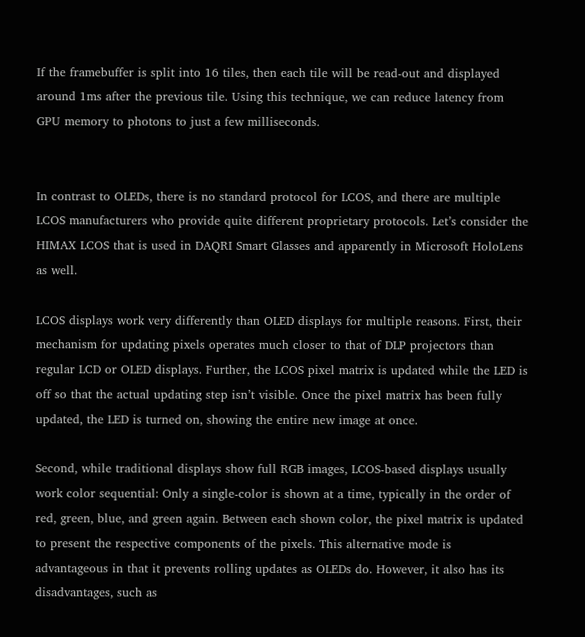If the framebuffer is split into 16 tiles, then each tile will be read-out and displayed around 1ms after the previous tile. Using this technique, we can reduce latency from GPU memory to photons to just a few milliseconds.


In contrast to OLEDs, there is no standard protocol for LCOS, and there are multiple LCOS manufacturers who provide quite different proprietary protocols. Let’s consider the HIMAX LCOS that is used in DAQRI Smart Glasses and apparently in Microsoft HoloLens as well.

LCOS displays work very differently than OLED displays for multiple reasons. First, their mechanism for updating pixels operates much closer to that of DLP projectors than regular LCD or OLED displays. Further, the LCOS pixel matrix is updated while the LED is off so that the actual updating step isn’t visible. Once the pixel matrix has been fully updated, the LED is turned on, showing the entire new image at once.

Second, while traditional displays show full RGB images, LCOS-based displays usually work color sequential: Only a single-color is shown at a time, typically in the order of red, green, blue, and green again. Between each shown color, the pixel matrix is updated to present the respective components of the pixels. This alternative mode is advantageous in that it prevents rolling updates as OLEDs do. However, it also has its disadvantages, such as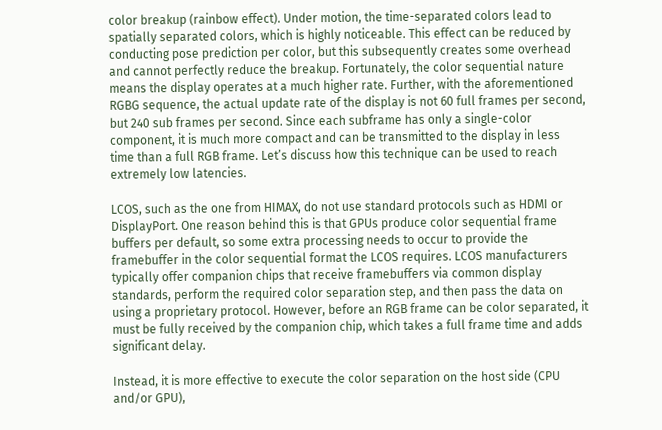color breakup (rainbow effect). Under motion, the time-separated colors lead to spatially separated colors, which is highly noticeable. This effect can be reduced by conducting pose prediction per color, but this subsequently creates some overhead and cannot perfectly reduce the breakup. Fortunately, the color sequential nature means the display operates at a much higher rate. Further, with the aforementioned RGBG sequence, the actual update rate of the display is not 60 full frames per second, but 240 sub frames per second. Since each subframe has only a single-color component, it is much more compact and can be transmitted to the display in less time than a full RGB frame. Let’s discuss how this technique can be used to reach extremely low latencies.

LCOS, such as the one from HIMAX, do not use standard protocols such as HDMI or DisplayPort. One reason behind this is that GPUs produce color sequential frame buffers per default, so some extra processing needs to occur to provide the framebuffer in the color sequential format the LCOS requires. LCOS manufacturers typically offer companion chips that receive framebuffers via common display standards, perform the required color separation step, and then pass the data on using a proprietary protocol. However, before an RGB frame can be color separated, it must be fully received by the companion chip, which takes a full frame time and adds significant delay.

Instead, it is more effective to execute the color separation on the host side (CPU and/or GPU),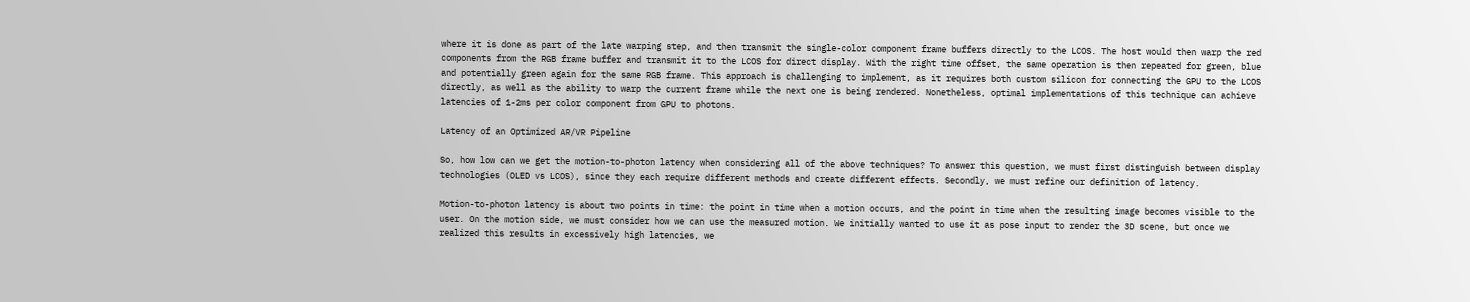where it is done as part of the late warping step, and then transmit the single-color component frame buffers directly to the LCOS. The host would then warp the red components from the RGB frame buffer and transmit it to the LCOS for direct display. With the right time offset, the same operation is then repeated for green, blue and potentially green again for the same RGB frame. This approach is challenging to implement, as it requires both custom silicon for connecting the GPU to the LCOS directly, as well as the ability to warp the current frame while the next one is being rendered. Nonetheless, optimal implementations of this technique can achieve latencies of 1-2ms per color component from GPU to photons.

Latency of an Optimized AR/VR Pipeline

So, how low can we get the motion-to-photon latency when considering all of the above techniques? To answer this question, we must first distinguish between display technologies (OLED vs LCOS), since they each require different methods and create different effects. Secondly, we must refine our definition of latency.

Motion-to-photon latency is about two points in time: the point in time when a motion occurs, and the point in time when the resulting image becomes visible to the user. On the motion side, we must consider how we can use the measured motion. We initially wanted to use it as pose input to render the 3D scene, but once we realized this results in excessively high latencies, we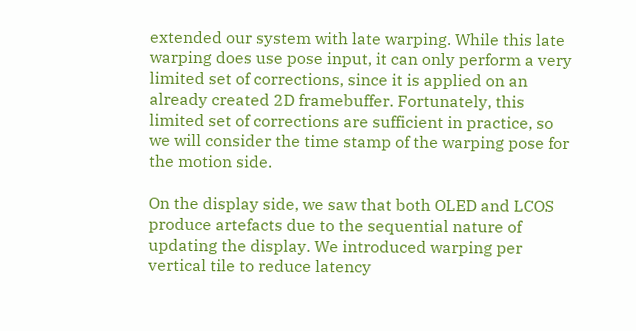extended our system with late warping. While this late warping does use pose input, it can only perform a very limited set of corrections, since it is applied on an already created 2D framebuffer. Fortunately, this limited set of corrections are sufficient in practice, so we will consider the time stamp of the warping pose for the motion side.

On the display side, we saw that both OLED and LCOS produce artefacts due to the sequential nature of updating the display. We introduced warping per vertical tile to reduce latency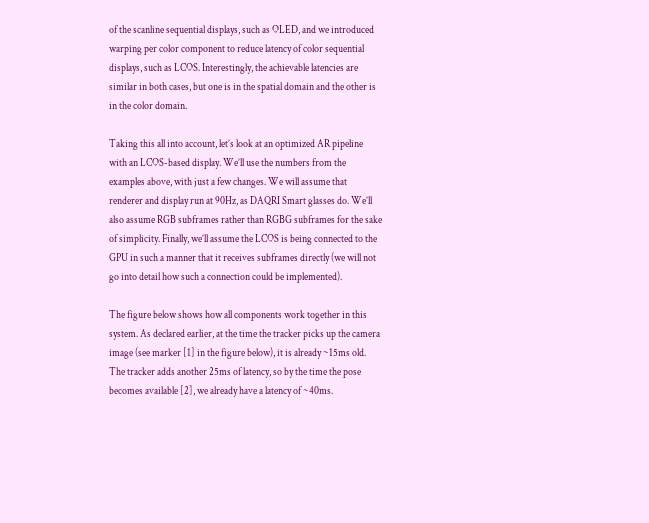of the scanline sequential displays, such as OLED, and we introduced warping per color component to reduce latency of color sequential displays, such as LCOS. Interestingly, the achievable latencies are similar in both cases, but one is in the spatial domain and the other is in the color domain.

Taking this all into account, let’s look at an optimized AR pipeline with an LCOS-based display. We’ll use the numbers from the examples above, with just a few changes. We will assume that renderer and display run at 90Hz, as DAQRI Smart glasses do. We’ll also assume RGB subframes rather than RGBG subframes for the sake of simplicity. Finally, we’ll assume the LCOS is being connected to the GPU in such a manner that it receives subframes directly (we will not go into detail how such a connection could be implemented).

The figure below shows how all components work together in this system. As declared earlier, at the time the tracker picks up the camera image (see marker [1] in the figure below), it is already ~15ms old. The tracker adds another 25ms of latency, so by the time the pose becomes available [2], we already have a latency of ~40ms.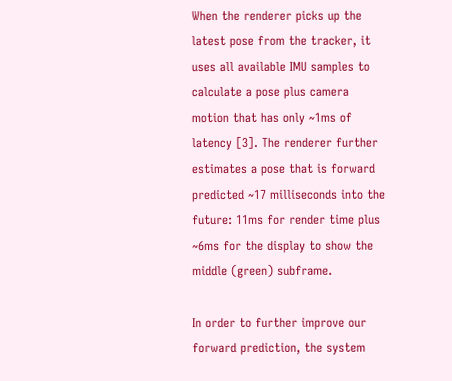When the renderer picks up the latest pose from the tracker, it uses all available IMU samples to calculate a pose plus camera motion that has only ~1ms of latency [3]. The renderer further estimates a pose that is forward predicted ~17 milliseconds into the future: 11ms for render time plus ~6ms for the display to show the middle (green) subframe.

In order to further improve our forward prediction, the system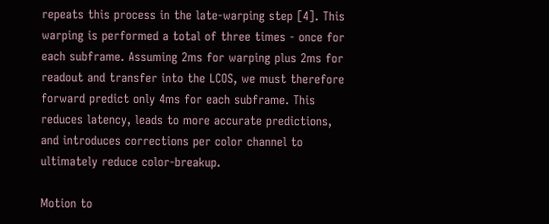repeats this process in the late-warping step [4]. This warping is performed a total of three times - once for each subframe. Assuming 2ms for warping plus 2ms for readout and transfer into the LCOS, we must therefore forward predict only 4ms for each subframe. This reduces latency, leads to more accurate predictions, and introduces corrections per color channel to ultimately reduce color-breakup.

Motion to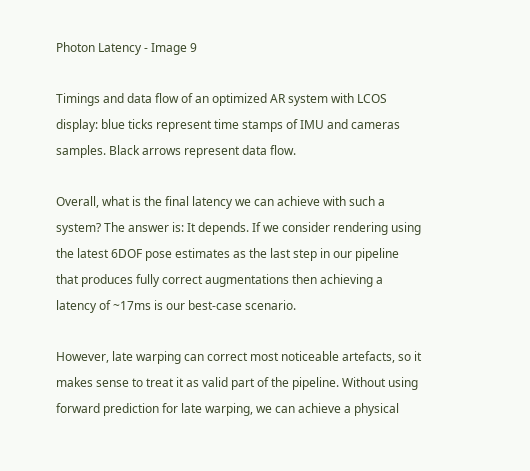Photon Latency - Image 9

Timings and data flow of an optimized AR system with LCOS display: blue ticks represent time stamps of IMU and cameras samples. Black arrows represent data flow.

Overall, what is the final latency we can achieve with such a system? The answer is: It depends. If we consider rendering using the latest 6DOF pose estimates as the last step in our pipeline that produces fully correct augmentations then achieving a latency of ~17ms is our best-case scenario.

However, late warping can correct most noticeable artefacts, so it makes sense to treat it as valid part of the pipeline. Without using forward prediction for late warping, we can achieve a physical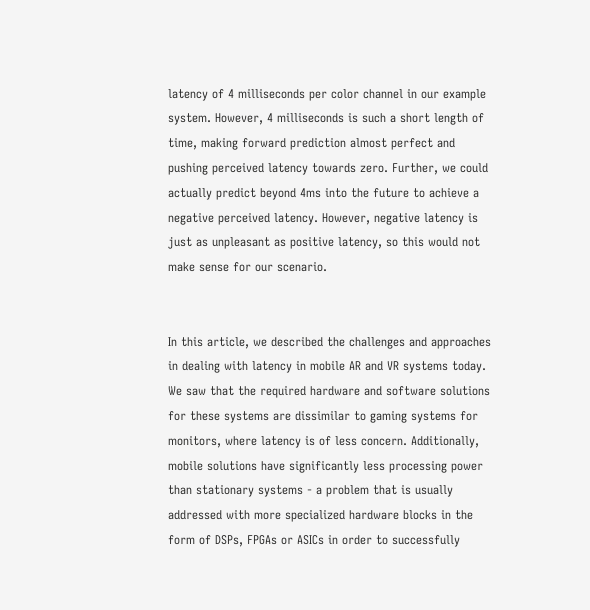latency of 4 milliseconds per color channel in our example system. However, 4 milliseconds is such a short length of time, making forward prediction almost perfect and pushing perceived latency towards zero. Further, we could actually predict beyond 4ms into the future to achieve a negative perceived latency. However, negative latency is just as unpleasant as positive latency, so this would not make sense for our scenario.


In this article, we described the challenges and approaches in dealing with latency in mobile AR and VR systems today. We saw that the required hardware and software solutions for these systems are dissimilar to gaming systems for monitors, where latency is of less concern. Additionally, mobile solutions have significantly less processing power than stationary systems - a problem that is usually addressed with more specialized hardware blocks in the form of DSPs, FPGAs or ASICs in order to successfully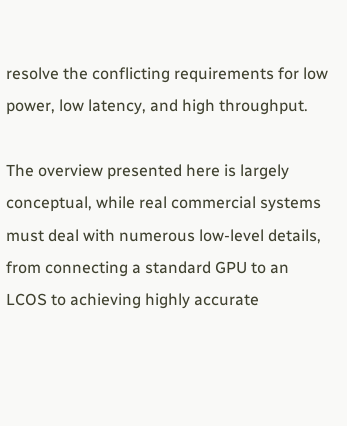resolve the conflicting requirements for low power, low latency, and high throughput.

The overview presented here is largely conceptual, while real commercial systems must deal with numerous low-level details, from connecting a standard GPU to an LCOS to achieving highly accurate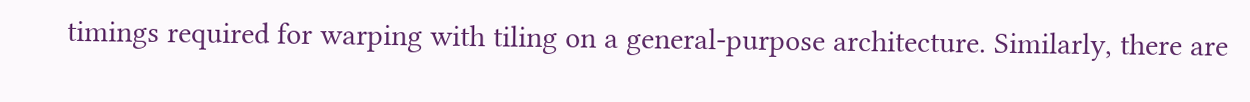timings required for warping with tiling on a general-purpose architecture. Similarly, there are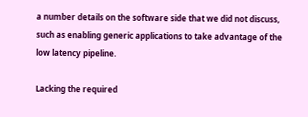a number details on the software side that we did not discuss, such as enabling generic applications to take advantage of the low latency pipeline.

Lacking the required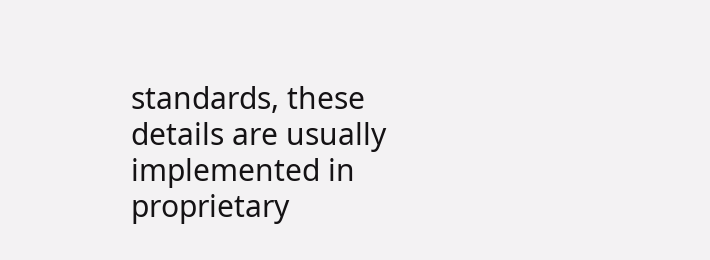standards, these details are usually implemented in proprietary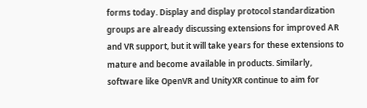forms today. Display and display protocol standardization groups are already discussing extensions for improved AR and VR support, but it will take years for these extensions to mature and become available in products. Similarly, software like OpenVR and UnityXR continue to aim for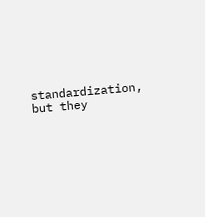standardization, but they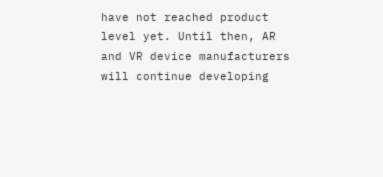have not reached product level yet. Until then, AR and VR device manufacturers will continue developing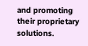and promoting their proprietary solutions.